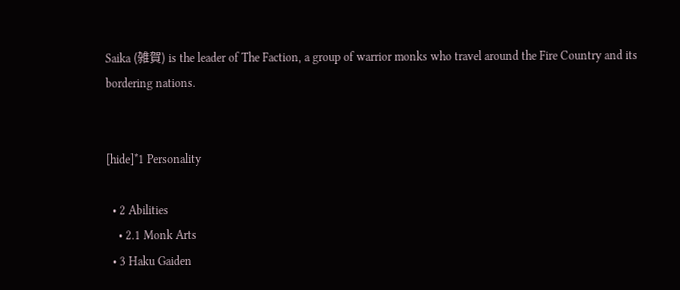Saika (雑賀) is the leader of The Faction, a group of warrior monks who travel around the Fire Country and its bordering nations.


[hide]*1 Personality

  • 2 Abilities
    • 2.1 Monk Arts
  • 3 Haku Gaiden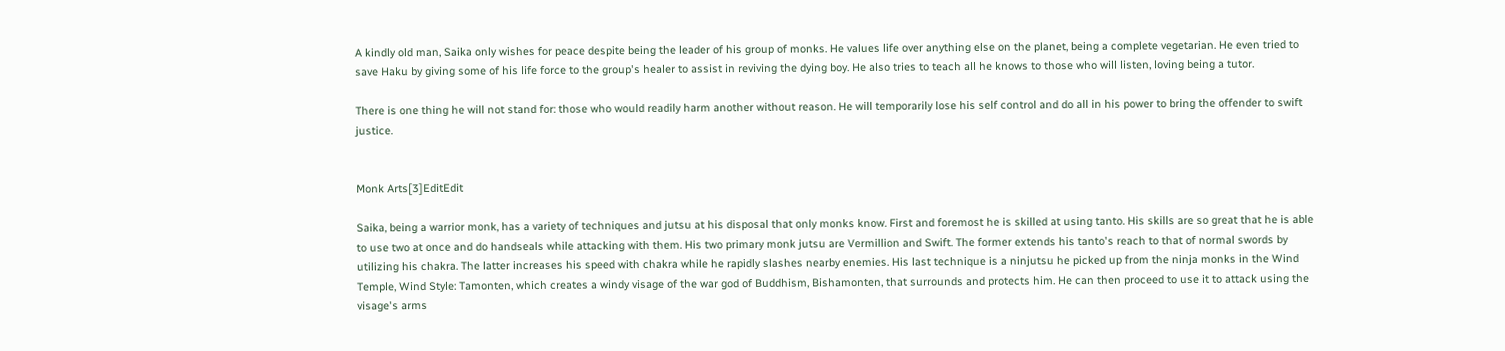A kindly old man, Saika only wishes for peace despite being the leader of his group of monks. He values life over anything else on the planet, being a complete vegetarian. He even tried to save Haku by giving some of his life force to the group's healer to assist in reviving the dying boy. He also tries to teach all he knows to those who will listen, loving being a tutor.

There is one thing he will not stand for: those who would readily harm another without reason. He will temporarily lose his self control and do all in his power to bring the offender to swift justice.


Monk Arts[3]EditEdit

Saika, being a warrior monk, has a variety of techniques and jutsu at his disposal that only monks know. First and foremost he is skilled at using tanto. His skills are so great that he is able to use two at once and do handseals while attacking with them. His two primary monk jutsu are Vermillion and Swift. The former extends his tanto's reach to that of normal swords by utilizing his chakra. The latter increases his speed with chakra while he rapidly slashes nearby enemies. His last technique is a ninjutsu he picked up from the ninja monks in the Wind Temple, Wind Style: Tamonten, which creates a windy visage of the war god of Buddhism, Bishamonten, that surrounds and protects him. He can then proceed to use it to attack using the visage's arms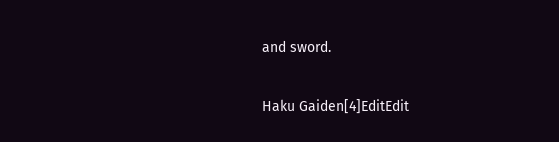and sword.

Haku Gaiden[4]EditEdit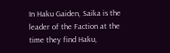In Haku Gaiden, Saika is the leader of the Faction at the time they find Haku,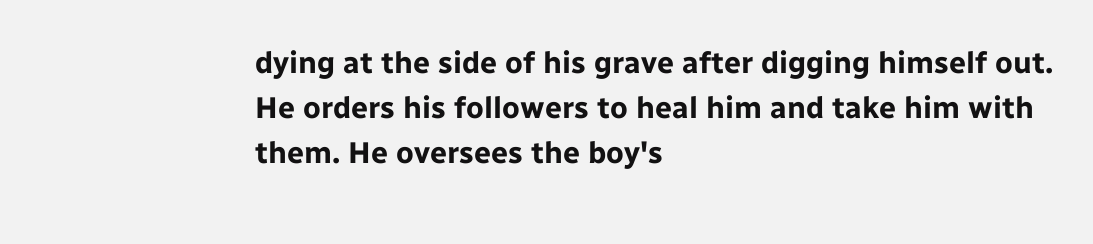dying at the side of his grave after digging himself out. He orders his followers to heal him and take him with them. He oversees the boy's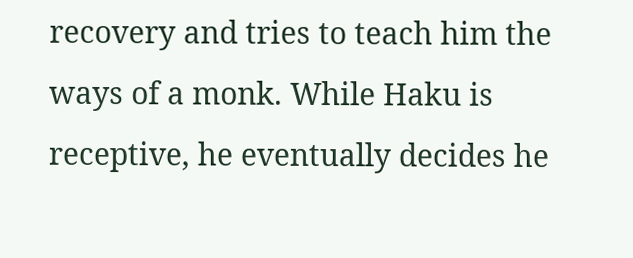recovery and tries to teach him the ways of a monk. While Haku is receptive, he eventually decides he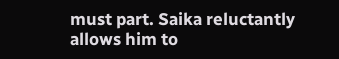must part. Saika reluctantly allows him to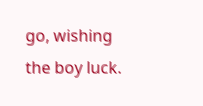go, wishing the boy luck.